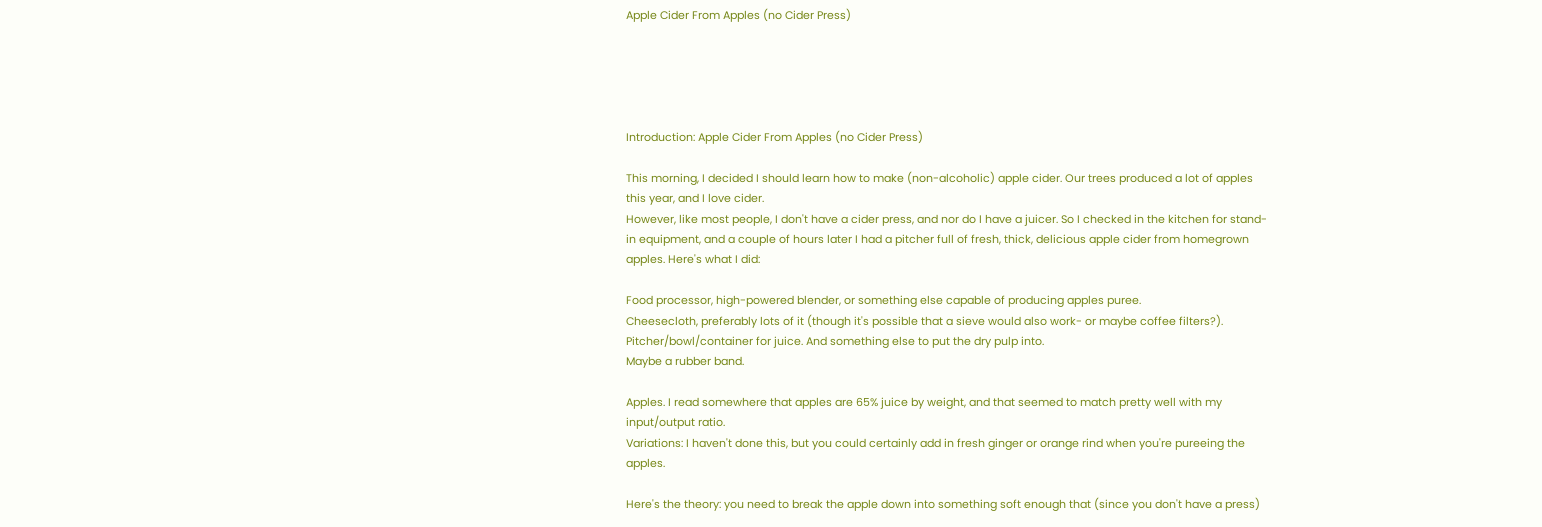Apple Cider From Apples (no Cider Press)





Introduction: Apple Cider From Apples (no Cider Press)

This morning, I decided I should learn how to make (non-alcoholic) apple cider. Our trees produced a lot of apples this year, and I love cider.
However, like most people, I don't have a cider press, and nor do I have a juicer. So I checked in the kitchen for stand-in equipment, and a couple of hours later I had a pitcher full of fresh, thick, delicious apple cider from homegrown apples. Here's what I did:

Food processor, high-powered blender, or something else capable of producing apples puree.
Cheesecloth, preferably lots of it (though it's possible that a sieve would also work- or maybe coffee filters?).
Pitcher/bowl/container for juice. And something else to put the dry pulp into.
Maybe a rubber band.

Apples. I read somewhere that apples are 65% juice by weight, and that seemed to match pretty well with my input/output ratio.
Variations: I haven't done this, but you could certainly add in fresh ginger or orange rind when you're pureeing the apples.

Here's the theory: you need to break the apple down into something soft enough that (since you don't have a press)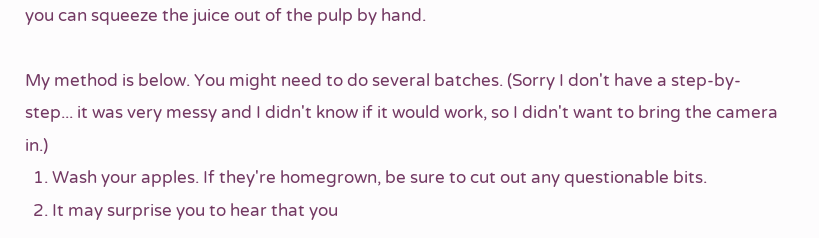you can squeeze the juice out of the pulp by hand.

My method is below. You might need to do several batches. (Sorry I don't have a step-by-step... it was very messy and I didn't know if it would work, so I didn't want to bring the camera in.)
  1. Wash your apples. If they're homegrown, be sure to cut out any questionable bits.
  2. It may surprise you to hear that you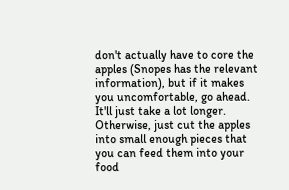don't actually have to core the apples (Snopes has the relevant information), but if it makes you uncomfortable, go ahead. It'll just take a lot longer. Otherwise, just cut the apples into small enough pieces that you can feed them into your food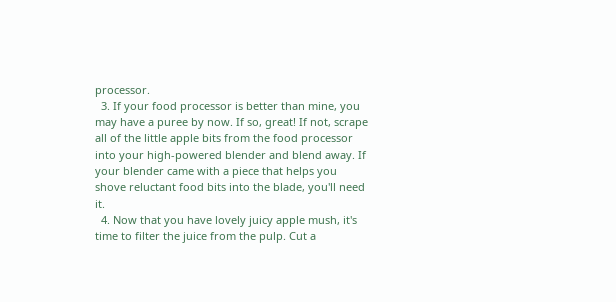processor.
  3. If your food processor is better than mine, you may have a puree by now. If so, great! If not, scrape all of the little apple bits from the food processor into your high-powered blender and blend away. If your blender came with a piece that helps you shove reluctant food bits into the blade, you'll need it.
  4. Now that you have lovely juicy apple mush, it's time to filter the juice from the pulp. Cut a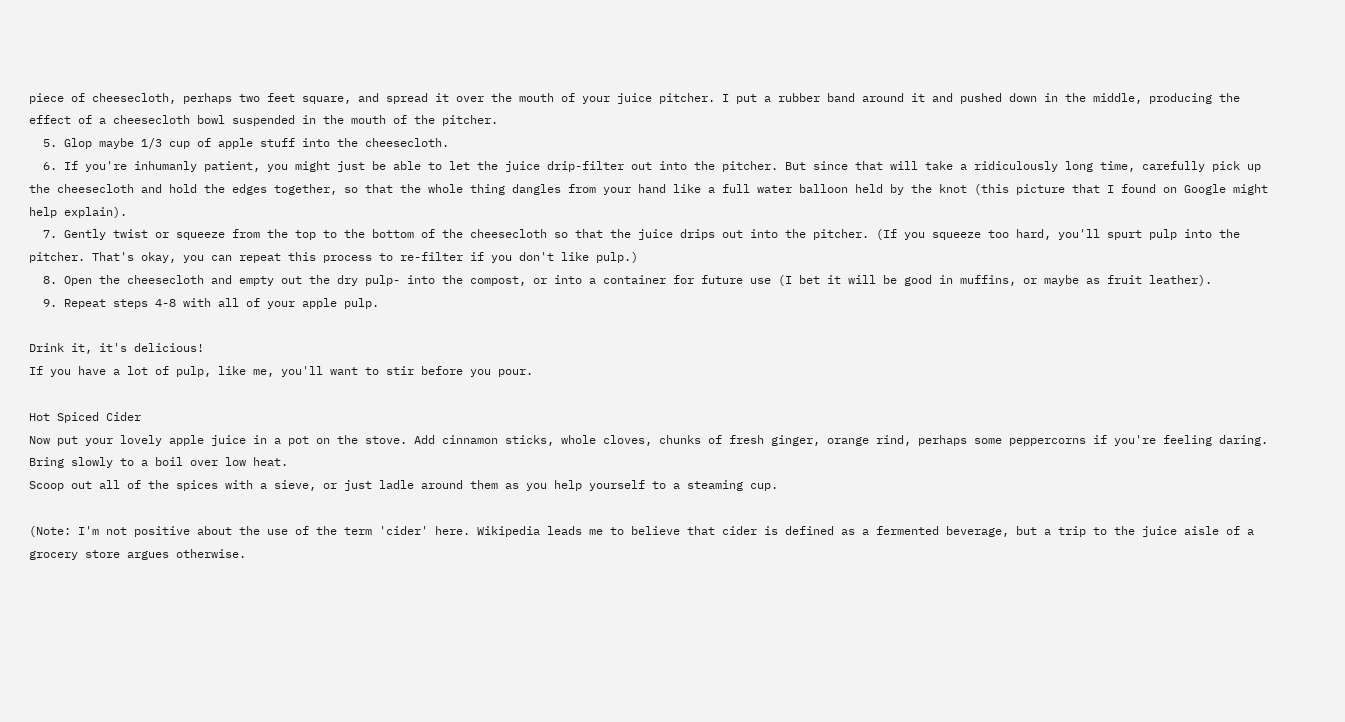piece of cheesecloth, perhaps two feet square, and spread it over the mouth of your juice pitcher. I put a rubber band around it and pushed down in the middle, producing the effect of a cheesecloth bowl suspended in the mouth of the pitcher.
  5. Glop maybe 1/3 cup of apple stuff into the cheesecloth.
  6. If you're inhumanly patient, you might just be able to let the juice drip-filter out into the pitcher. But since that will take a ridiculously long time, carefully pick up the cheesecloth and hold the edges together, so that the whole thing dangles from your hand like a full water balloon held by the knot (this picture that I found on Google might help explain).
  7. Gently twist or squeeze from the top to the bottom of the cheesecloth so that the juice drips out into the pitcher. (If you squeeze too hard, you'll spurt pulp into the pitcher. That's okay, you can repeat this process to re-filter if you don't like pulp.)
  8. Open the cheesecloth and empty out the dry pulp- into the compost, or into a container for future use (I bet it will be good in muffins, or maybe as fruit leather).
  9. Repeat steps 4-8 with all of your apple pulp.

Drink it, it's delicious!
If you have a lot of pulp, like me, you'll want to stir before you pour.

Hot Spiced Cider
Now put your lovely apple juice in a pot on the stove. Add cinnamon sticks, whole cloves, chunks of fresh ginger, orange rind, perhaps some peppercorns if you're feeling daring.
Bring slowly to a boil over low heat.
Scoop out all of the spices with a sieve, or just ladle around them as you help yourself to a steaming cup.

(Note: I'm not positive about the use of the term 'cider' here. Wikipedia leads me to believe that cider is defined as a fermented beverage, but a trip to the juice aisle of a grocery store argues otherwise.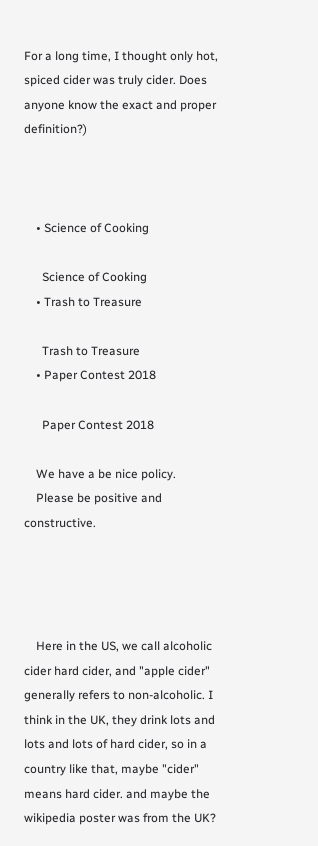For a long time, I thought only hot, spiced cider was truly cider. Does anyone know the exact and proper definition?)



    • Science of Cooking

      Science of Cooking
    • Trash to Treasure

      Trash to Treasure
    • Paper Contest 2018

      Paper Contest 2018

    We have a be nice policy.
    Please be positive and constructive.




    Here in the US, we call alcoholic cider hard cider, and "apple cider" generally refers to non-alcoholic. I think in the UK, they drink lots and lots and lots of hard cider, so in a country like that, maybe "cider" means hard cider. and maybe the wikipedia poster was from the UK?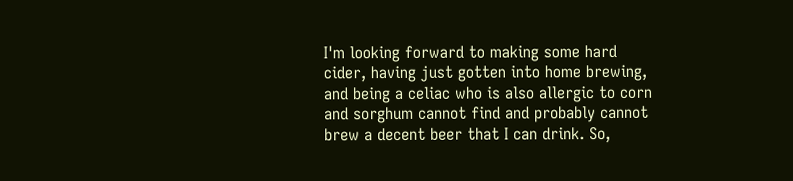I'm looking forward to making some hard cider, having just gotten into home brewing, and being a celiac who is also allergic to corn and sorghum cannot find and probably cannot brew a decent beer that I can drink. So,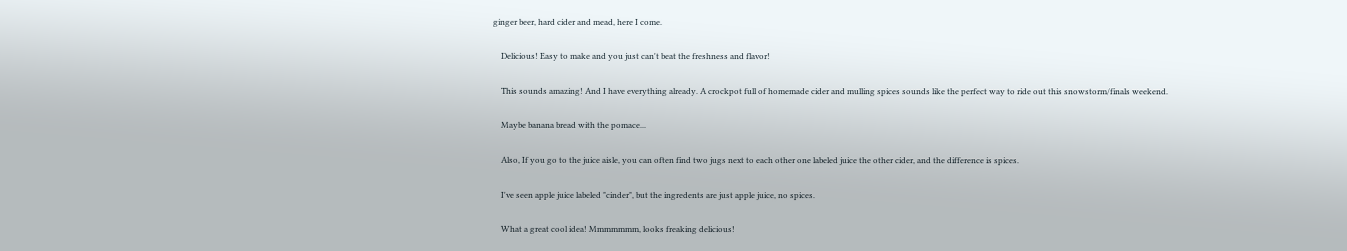ginger beer, hard cider and mead, here I come.

    Delicious! Easy to make and you just can't beat the freshness and flavor!

    This sounds amazing! And I have everything already. A crockpot full of homemade cider and mulling spices sounds like the perfect way to ride out this snowstorm/finals weekend.

    Maybe banana bread with the pomace...

    Also, If you go to the juice aisle, you can often find two jugs next to each other one labeled juice the other cider, and the difference is spices.

    I've seen apple juice labeled "cinder", but the ingredents are just apple juice, no spices.

    What a great cool idea! Mmmmmmm, looks freaking delicious!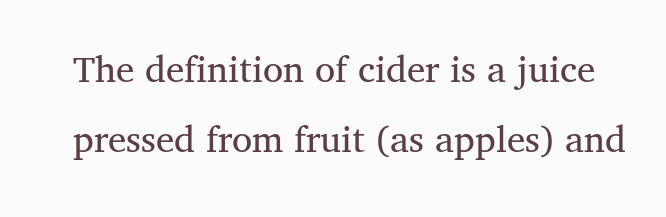The definition of cider is a juice pressed from fruit (as apples) and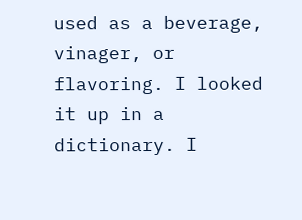used as a beverage, vinager, or flavoring. I looked it up in a dictionary. I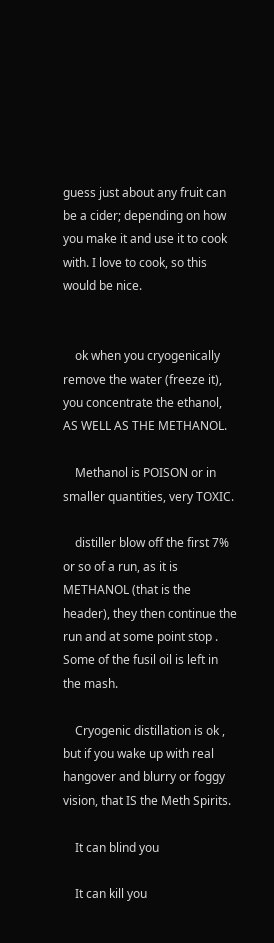guess just about any fruit can be a cider; depending on how you make it and use it to cook with. I love to cook, so this would be nice.


    ok when you cryogenically remove the water (freeze it), you concentrate the ethanol, AS WELL AS THE METHANOL.

    Methanol is POISON or in smaller quantities, very TOXIC.

    distiller blow off the first 7% or so of a run, as it is METHANOL (that is the header), they then continue the run and at some point stop . Some of the fusil oil is left in the mash.

    Cryogenic distillation is ok , but if you wake up with real hangover and blurry or foggy vision, that IS the Meth Spirits.

    It can blind you

    It can kill you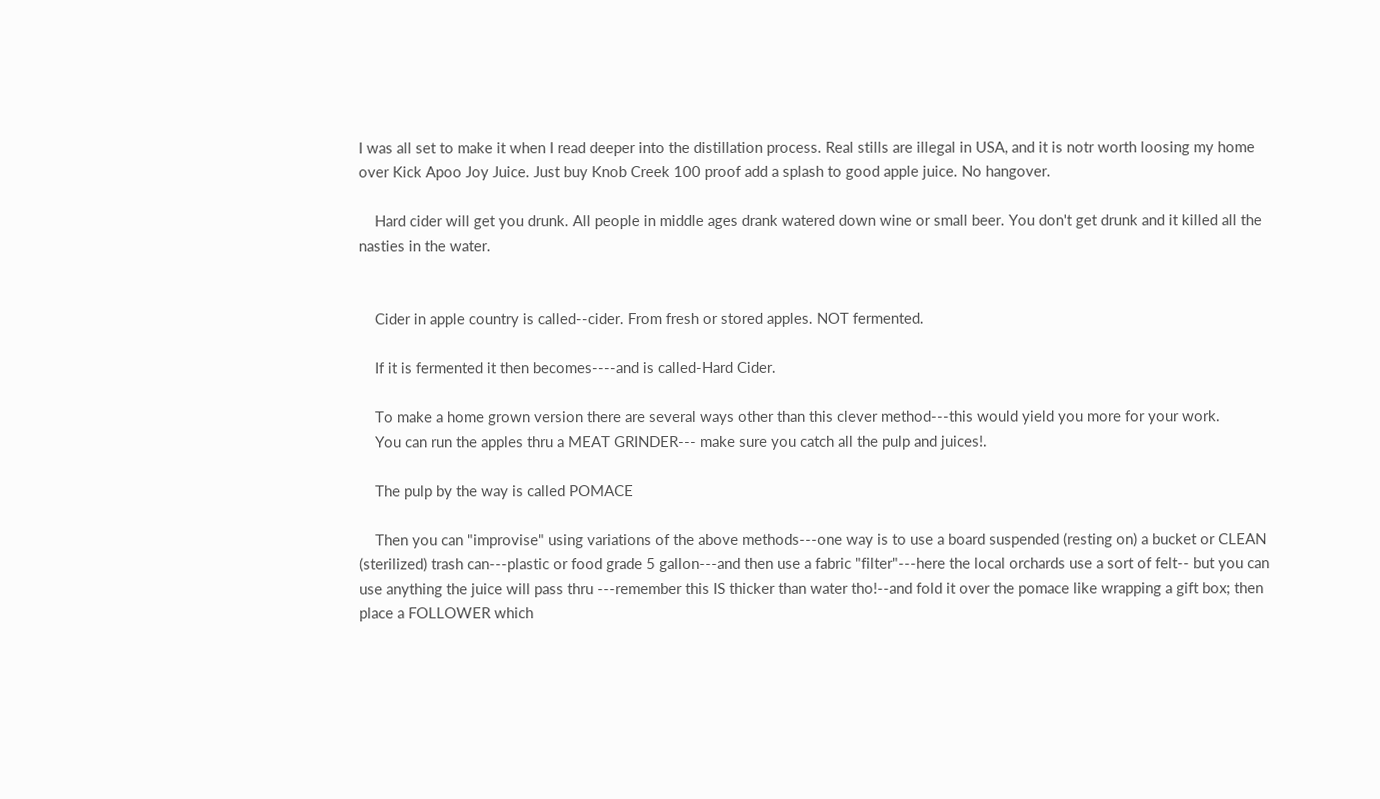I was all set to make it when I read deeper into the distillation process. Real stills are illegal in USA, and it is notr worth loosing my home over Kick Apoo Joy Juice. Just buy Knob Creek 100 proof add a splash to good apple juice. No hangover.

    Hard cider will get you drunk. All people in middle ages drank watered down wine or small beer. You don't get drunk and it killed all the nasties in the water.


    Cider in apple country is called--cider. From fresh or stored apples. NOT fermented.

    If it is fermented it then becomes----and is called-Hard Cider.

    To make a home grown version there are several ways other than this clever method---this would yield you more for your work.
    You can run the apples thru a MEAT GRINDER--- make sure you catch all the pulp and juices!.

    The pulp by the way is called POMACE

    Then you can "improvise" using variations of the above methods---one way is to use a board suspended (resting on) a bucket or CLEAN (sterilized) trash can---plastic or food grade 5 gallon---and then use a fabric "filter"---here the local orchards use a sort of felt-- but you can use anything the juice will pass thru ---remember this IS thicker than water tho!--and fold it over the pomace like wrapping a gift box; then place a FOLLOWER which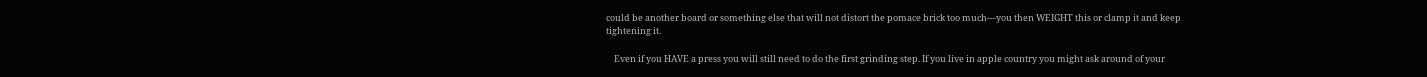could be another board or something else that will not distort the pomace brick too much---you then WEIGHT this or clamp it and keep tightening it.

    Even if you HAVE a press you will still need to do the first grinding step. If you live in apple country you might ask around of your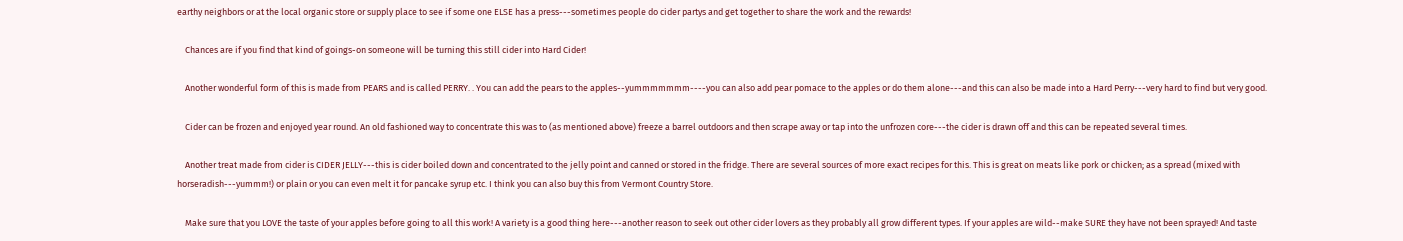earthy neighbors or at the local organic store or supply place to see if some one ELSE has a press---sometimes people do cider partys and get together to share the work and the rewards!

    Chances are if you find that kind of goings-on someone will be turning this still cider into Hard Cider!

    Another wonderful form of this is made from PEARS and is called PERRY. . You can add the pears to the apples--yummmmmmm----you can also add pear pomace to the apples or do them alone---and this can also be made into a Hard Perry---very hard to find but very good.

    Cider can be frozen and enjoyed year round. An old fashioned way to concentrate this was to (as mentioned above) freeze a barrel outdoors and then scrape away or tap into the unfrozen core---the cider is drawn off and this can be repeated several times.

    Another treat made from cider is CIDER JELLY---this is cider boiled down and concentrated to the jelly point and canned or stored in the fridge. There are several sources of more exact recipes for this. This is great on meats like pork or chicken; as a spread (mixed with horseradish---yummm!) or plain or you can even melt it for pancake syrup etc. I think you can also buy this from Vermont Country Store.

    Make sure that you LOVE the taste of your apples before going to all this work! A variety is a good thing here---another reason to seek out other cider lovers as they probably all grow different types. If your apples are wild--make SURE they have not been sprayed! And taste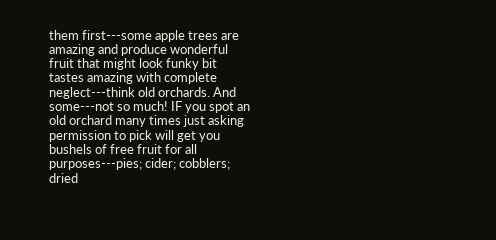them first---some apple trees are amazing and produce wonderful fruit that might look funky bit tastes amazing with complete neglect---think old orchards. And some---not so much! IF you spot an old orchard many times just asking permission to pick will get you bushels of free fruit for all purposes---pies; cider; cobblers; dried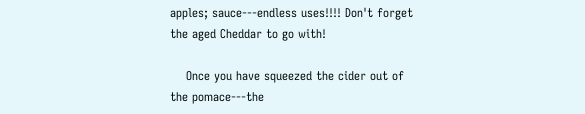apples; sauce---endless uses!!!! Don't forget the aged Cheddar to go with!

    Once you have squeezed the cider out of the pomace---the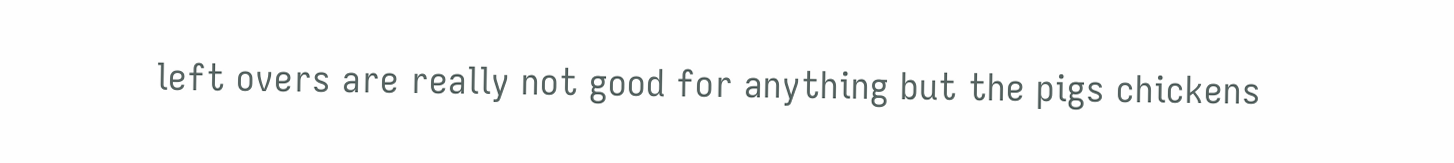left overs are really not good for anything but the pigs chickens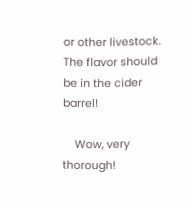or other livestock. The flavor should be in the cider barrel!

    Wow, very thorough!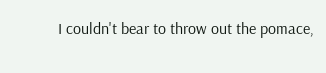I couldn't bear to throw out the pomace,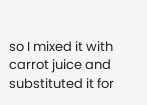so I mixed it with carrot juice and substituted it for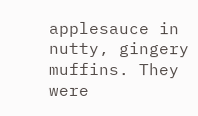applesauce in nutty, gingery muffins. They were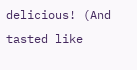delicious! (And tasted like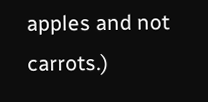apples and not carrots.)